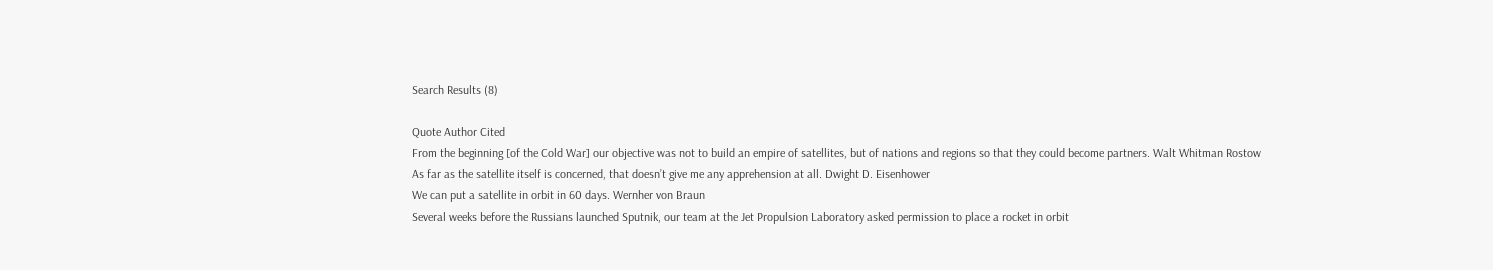Search Results (8)

Quote Author Cited
From the beginning [of the Cold War] our objective was not to build an empire of satellites, but of nations and regions so that they could become partners. Walt Whitman Rostow
As far as the satellite itself is concerned, that doesn’t give me any apprehension at all. Dwight D. Eisenhower
We can put a satellite in orbit in 60 days. Wernher von Braun
Several weeks before the Russians launched Sputnik, our team at the Jet Propulsion Laboratory asked permission to place a rocket in orbit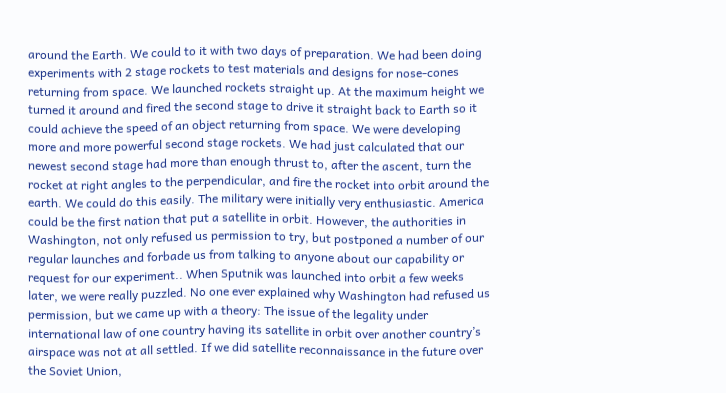around the Earth. We could to it with two days of preparation. We had been doing experiments with 2 stage rockets to test materials and designs for nose-cones returning from space. We launched rockets straight up. At the maximum height we turned it around and fired the second stage to drive it straight back to Earth so it could achieve the speed of an object returning from space. We were developing more and more powerful second stage rockets. We had just calculated that our newest second stage had more than enough thrust to, after the ascent, turn the rocket at right angles to the perpendicular, and fire the rocket into orbit around the earth. We could do this easily. The military were initially very enthusiastic. America could be the first nation that put a satellite in orbit. However, the authorities in Washington, not only refused us permission to try, but postponed a number of our regular launches and forbade us from talking to anyone about our capability or request for our experiment.. When Sputnik was launched into orbit a few weeks later, we were really puzzled. No one ever explained why Washington had refused us permission, but we came up with a theory: The issue of the legality under international law of one country having its satellite in orbit over another country’s airspace was not at all settled. If we did satellite reconnaissance in the future over the Soviet Union,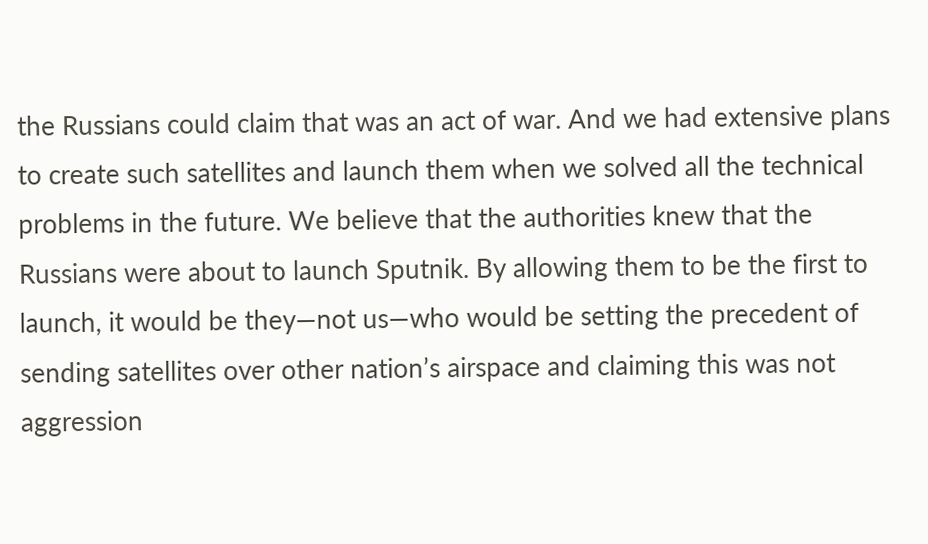the Russians could claim that was an act of war. And we had extensive plans to create such satellites and launch them when we solved all the technical problems in the future. We believe that the authorities knew that the Russians were about to launch Sputnik. By allowing them to be the first to launch, it would be they—not us—who would be setting the precedent of sending satellites over other nation’s airspace and claiming this was not aggression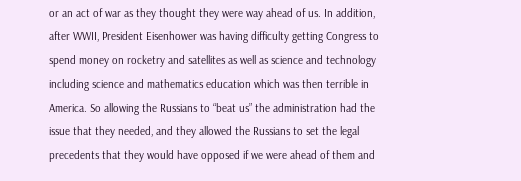or an act of war as they thought they were way ahead of us. In addition, after WWII, President Eisenhower was having difficulty getting Congress to spend money on rocketry and satellites as well as science and technology including science and mathematics education which was then terrible in America. So allowing the Russians to “beat us” the administration had the issue that they needed, and they allowed the Russians to set the legal precedents that they would have opposed if we were ahead of them and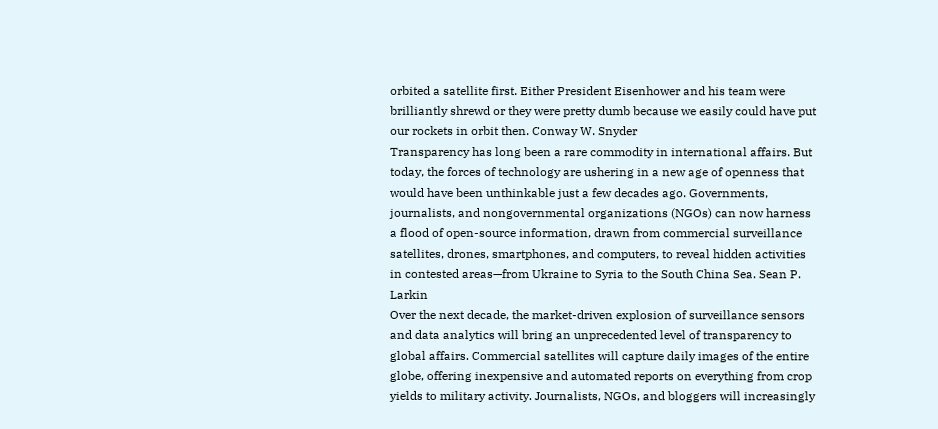orbited a satellite first. Either President Eisenhower and his team were brilliantly shrewd or they were pretty dumb because we easily could have put our rockets in orbit then. Conway W. Snyder
Transparency has long been a rare commodity in international affairs. But today, the forces of technology are ushering in a new age of openness that would have been unthinkable just a few decades ago. Governments, journalists, and nongovernmental organizations (NGOs) can now harness a flood of open-source information, drawn from commercial surveillance satellites, drones, smartphones, and computers, to reveal hidden activities in contested areas—from Ukraine to Syria to the South China Sea. Sean P. Larkin
Over the next decade, the market-driven explosion of surveillance sensors and data analytics will bring an unprecedented level of transparency to global affairs. Commercial satellites will capture daily images of the entire globe, offering inexpensive and automated reports on everything from crop yields to military activity. Journalists, NGOs, and bloggers will increasingly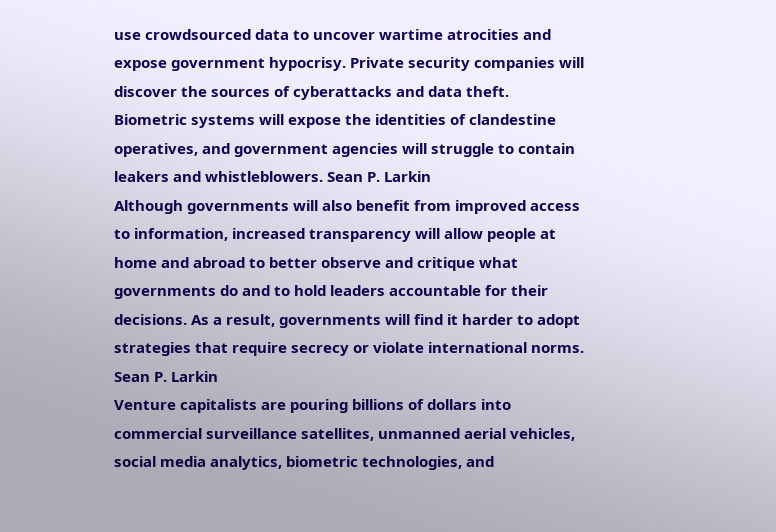use crowdsourced data to uncover wartime atrocities and expose government hypocrisy. Private security companies will discover the sources of cyberattacks and data theft. Biometric systems will expose the identities of clandestine operatives, and government agencies will struggle to contain leakers and whistleblowers. Sean P. Larkin
Although governments will also benefit from improved access to information, increased transparency will allow people at home and abroad to better observe and critique what governments do and to hold leaders accountable for their decisions. As a result, governments will find it harder to adopt strategies that require secrecy or violate international norms. Sean P. Larkin
Venture capitalists are pouring billions of dollars into commercial surveillance satellites, unmanned aerial vehicles, social media analytics, biometric technologies, and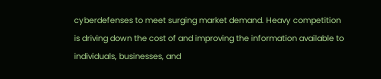cyberdefenses to meet surging market demand. Heavy competition is driving down the cost of and improving the information available to individuals, businesses, and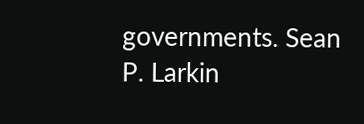governments. Sean P. Larkin